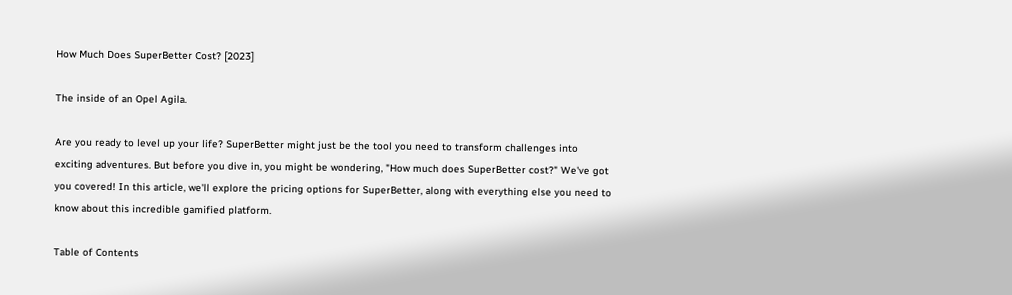How Much Does SuperBetter Cost? [2023]

The inside of an Opel Agila.

Are you ready to level up your life? SuperBetter might just be the tool you need to transform challenges into exciting adventures. But before you dive in, you might be wondering, "How much does SuperBetter cost?" We've got you covered! In this article, we'll explore the pricing options for SuperBetter, along with everything else you need to know about this incredible gamified platform.

Table of Contents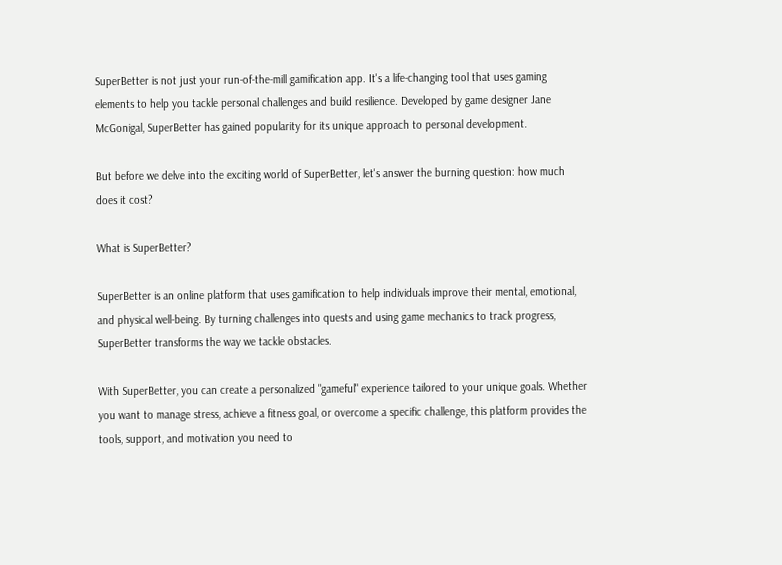SuperBetter is not just your run-of-the-mill gamification app. It's a life-changing tool that uses gaming elements to help you tackle personal challenges and build resilience. Developed by game designer Jane McGonigal, SuperBetter has gained popularity for its unique approach to personal development.

But before we delve into the exciting world of SuperBetter, let's answer the burning question: how much does it cost?

What is SuperBetter?

SuperBetter is an online platform that uses gamification to help individuals improve their mental, emotional, and physical well-being. By turning challenges into quests and using game mechanics to track progress, SuperBetter transforms the way we tackle obstacles.

With SuperBetter, you can create a personalized "gameful" experience tailored to your unique goals. Whether you want to manage stress, achieve a fitness goal, or overcome a specific challenge, this platform provides the tools, support, and motivation you need to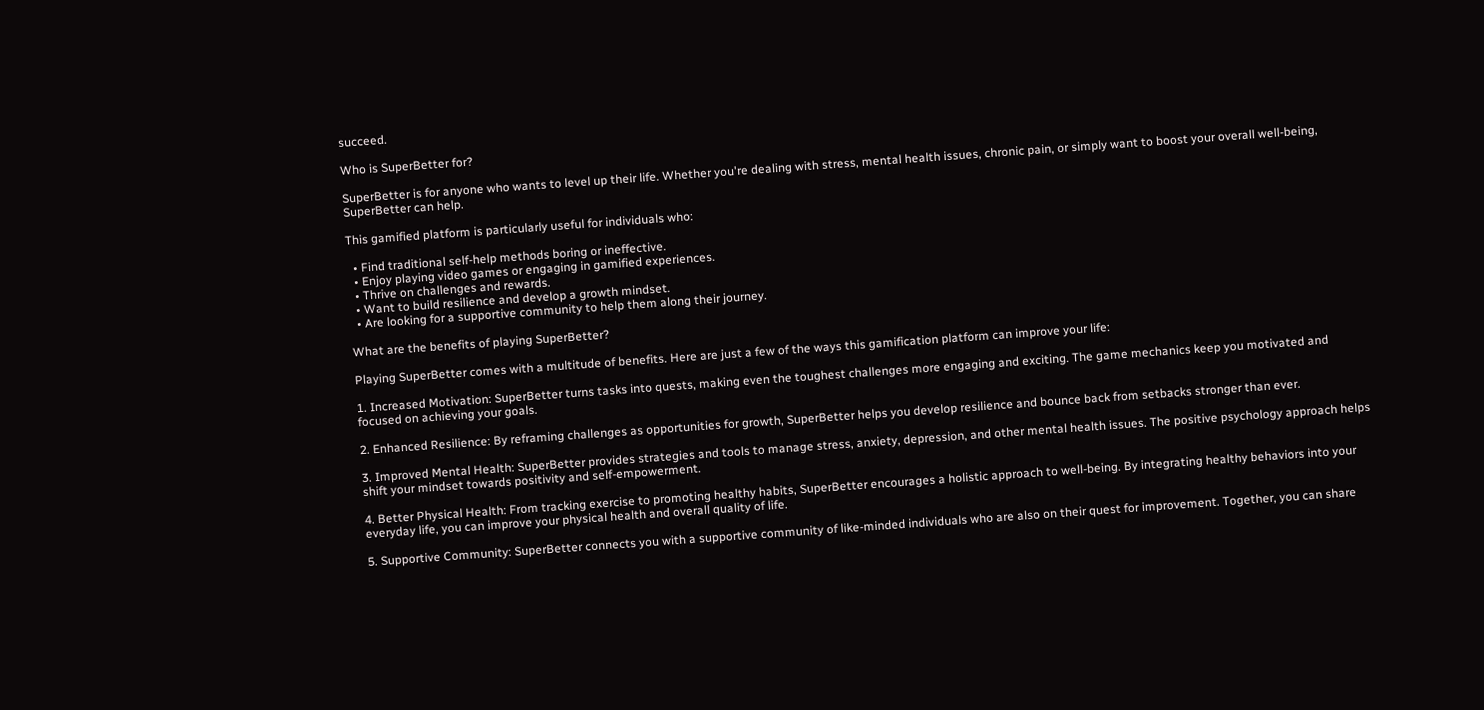succeed.

Who is SuperBetter for?

SuperBetter is for anyone who wants to level up their life. Whether you're dealing with stress, mental health issues, chronic pain, or simply want to boost your overall well-being, SuperBetter can help.

This gamified platform is particularly useful for individuals who:

  • Find traditional self-help methods boring or ineffective.
  • Enjoy playing video games or engaging in gamified experiences.
  • Thrive on challenges and rewards.
  • Want to build resilience and develop a growth mindset.
  • Are looking for a supportive community to help them along their journey.

What are the benefits of playing SuperBetter?

Playing SuperBetter comes with a multitude of benefits. Here are just a few of the ways this gamification platform can improve your life:

1. Increased Motivation: SuperBetter turns tasks into quests, making even the toughest challenges more engaging and exciting. The game mechanics keep you motivated and focused on achieving your goals.

2. Enhanced Resilience: By reframing challenges as opportunities for growth, SuperBetter helps you develop resilience and bounce back from setbacks stronger than ever.

3. Improved Mental Health: SuperBetter provides strategies and tools to manage stress, anxiety, depression, and other mental health issues. The positive psychology approach helps shift your mindset towards positivity and self-empowerment.

4. Better Physical Health: From tracking exercise to promoting healthy habits, SuperBetter encourages a holistic approach to well-being. By integrating healthy behaviors into your everyday life, you can improve your physical health and overall quality of life.

5. Supportive Community: SuperBetter connects you with a supportive community of like-minded individuals who are also on their quest for improvement. Together, you can share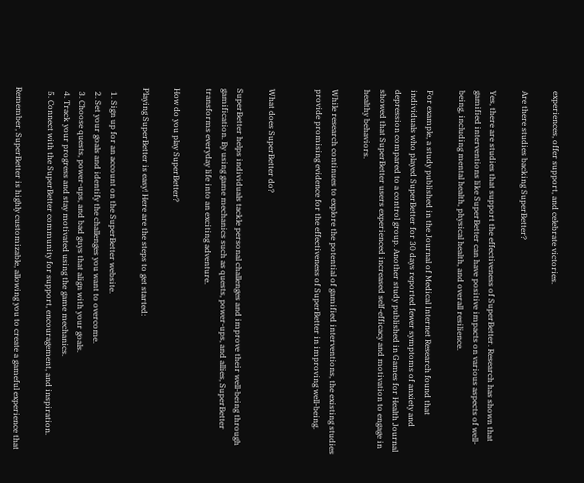experiences, offer support, and celebrate victories.

Are there studies backing SuperBetter?

Yes, there are studies that support the effectiveness of SuperBetter. Research has shown that gamified interventions like SuperBetter can have positive impacts on various aspects of well-being, including mental health, physical health, and overall resilience.

For example, a study published in the Journal of Medical Internet Research found that individuals who played SuperBetter for 30 days reported fewer symptoms of anxiety and depression compared to a control group. Another study published in Games for Health Journal showed that SuperBetter users experienced increased self-efficacy and motivation to engage in healthy behaviors.

While research continues to explore the potential of gamified interventions, the existing studies provide promising evidence for the effectiveness of SuperBetter in improving well-being.


What does SuperBetter do?

SuperBetter helps individuals tackle personal challenges and improve their well-being through gamification. By using game mechanics such as quests, power-ups, and allies, SuperBetter transforms everyday life into an exciting adventure.

How do you play SuperBetter?

Playing SuperBetter is easy! Here are the steps to get started:

  1. Sign up for an account on the SuperBetter website.
  2. Set your goals and identify the challenges you want to overcome.
  3. Choose quests, power-ups, and bad guys that align with your goals.
  4. Track your progress and stay motivated using the game mechanics.
  5. Connect with the SuperBetter community for support, encouragement, and inspiration.

Remember, SuperBetter is highly customizable, allowing you to create a gameful experience that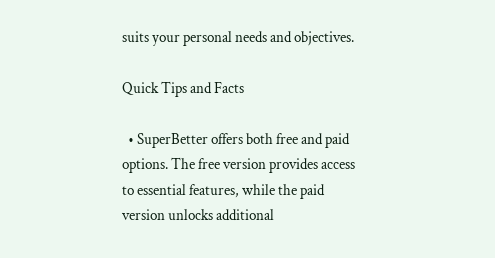suits your personal needs and objectives.

Quick Tips and Facts

  • SuperBetter offers both free and paid options. The free version provides access to essential features, while the paid version unlocks additional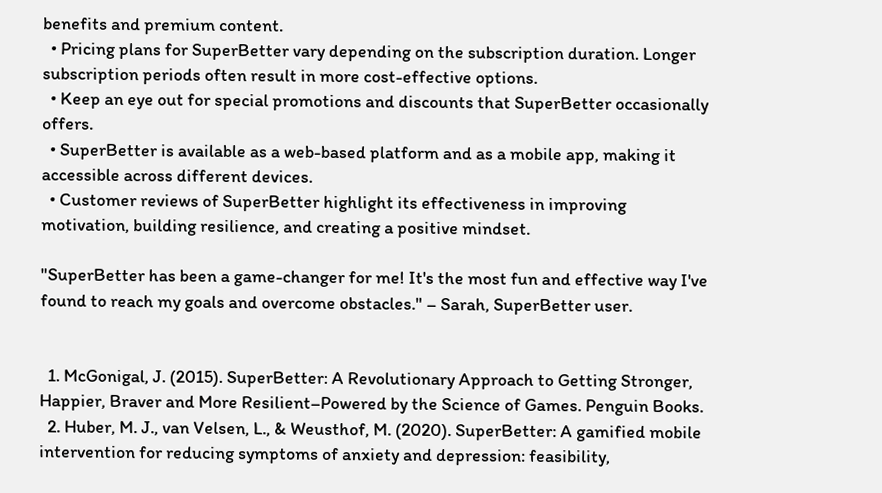benefits and premium content.
  • Pricing plans for SuperBetter vary depending on the subscription duration. Longer subscription periods often result in more cost-effective options.
  • Keep an eye out for special promotions and discounts that SuperBetter occasionally offers.
  • SuperBetter is available as a web-based platform and as a mobile app, making it accessible across different devices.
  • Customer reviews of SuperBetter highlight its effectiveness in improving motivation, building resilience, and creating a positive mindset.

"SuperBetter has been a game-changer for me! It's the most fun and effective way I've found to reach my goals and overcome obstacles." – Sarah, SuperBetter user.


  1. McGonigal, J. (2015). SuperBetter: A Revolutionary Approach to Getting Stronger, Happier, Braver and More Resilient–Powered by the Science of Games. Penguin Books.
  2. Huber, M. J., van Velsen, L., & Weusthof, M. (2020). SuperBetter: A gamified mobile intervention for reducing symptoms of anxiety and depression: feasibility,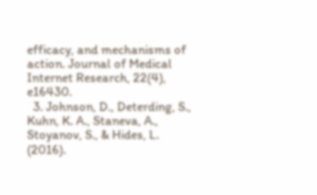efficacy, and mechanisms of action. Journal of Medical Internet Research, 22(4), e16430.
  3. Johnson, D., Deterding, S., Kuhn, K. A., Staneva, A., Stoyanov, S., & Hides, L. (2016).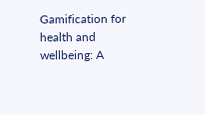Gamification for health and wellbeing: A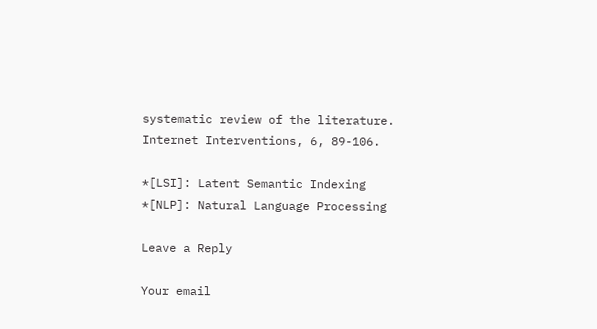systematic review of the literature. Internet Interventions, 6, 89-106.

*[LSI]: Latent Semantic Indexing
*[NLP]: Natural Language Processing

Leave a Reply

Your email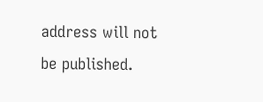address will not be published.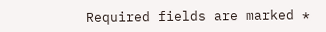Required fields are marked *